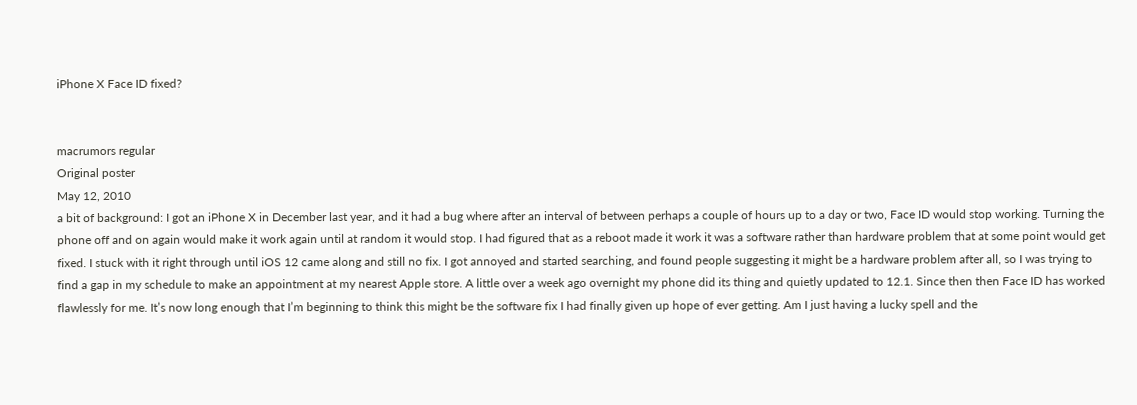iPhone X Face ID fixed?


macrumors regular
Original poster
May 12, 2010
a bit of background: I got an iPhone X in December last year, and it had a bug where after an interval of between perhaps a couple of hours up to a day or two, Face ID would stop working. Turning the phone off and on again would make it work again until at random it would stop. I had figured that as a reboot made it work it was a software rather than hardware problem that at some point would get fixed. I stuck with it right through until iOS 12 came along and still no fix. I got annoyed and started searching, and found people suggesting it might be a hardware problem after all, so I was trying to find a gap in my schedule to make an appointment at my nearest Apple store. A little over a week ago overnight my phone did its thing and quietly updated to 12.1. Since then then Face ID has worked flawlessly for me. It’s now long enough that I’m beginning to think this might be the software fix I had finally given up hope of ever getting. Am I just having a lucky spell and the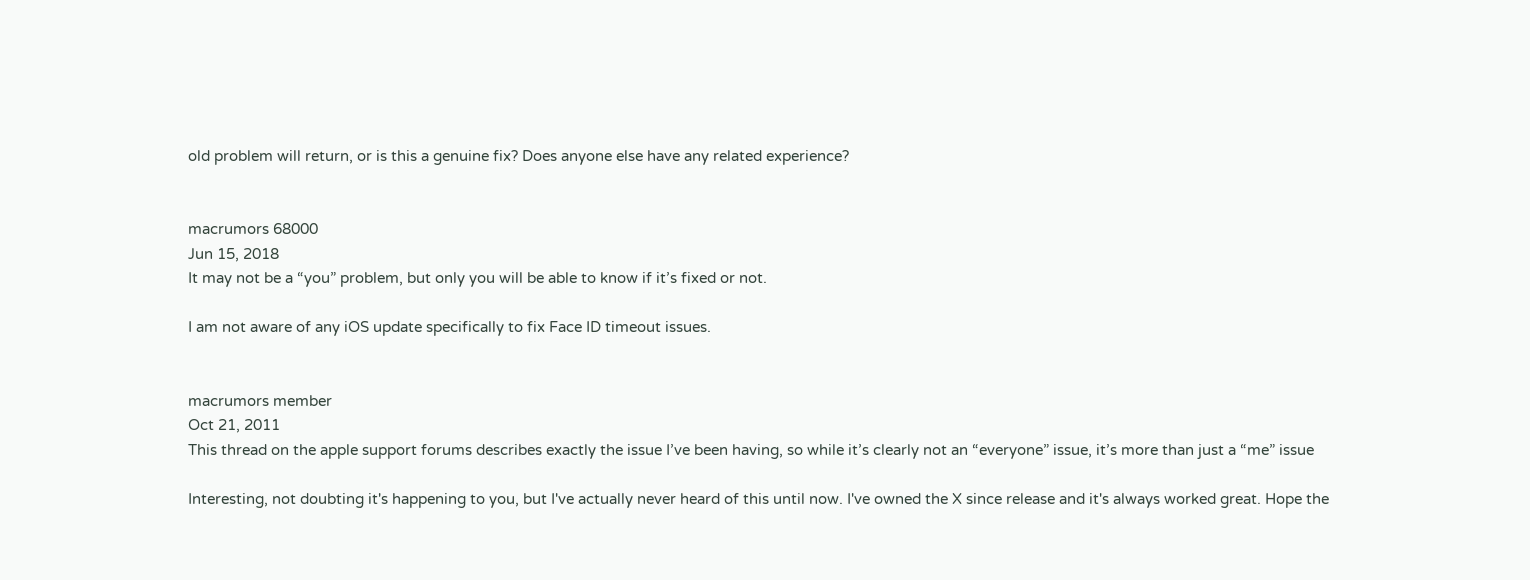old problem will return, or is this a genuine fix? Does anyone else have any related experience?


macrumors 68000
Jun 15, 2018
It may not be a “you” problem, but only you will be able to know if it’s fixed or not.

I am not aware of any iOS update specifically to fix Face ID timeout issues.


macrumors member
Oct 21, 2011
This thread on the apple support forums describes exactly the issue I’ve been having, so while it’s clearly not an “everyone” issue, it’s more than just a “me” issue

Interesting, not doubting it's happening to you, but I've actually never heard of this until now. I've owned the X since release and it's always worked great. Hope the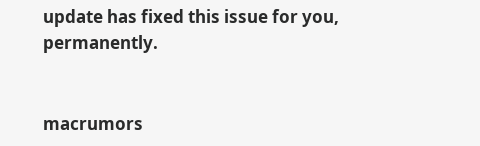update has fixed this issue for you, permanently.


macrumors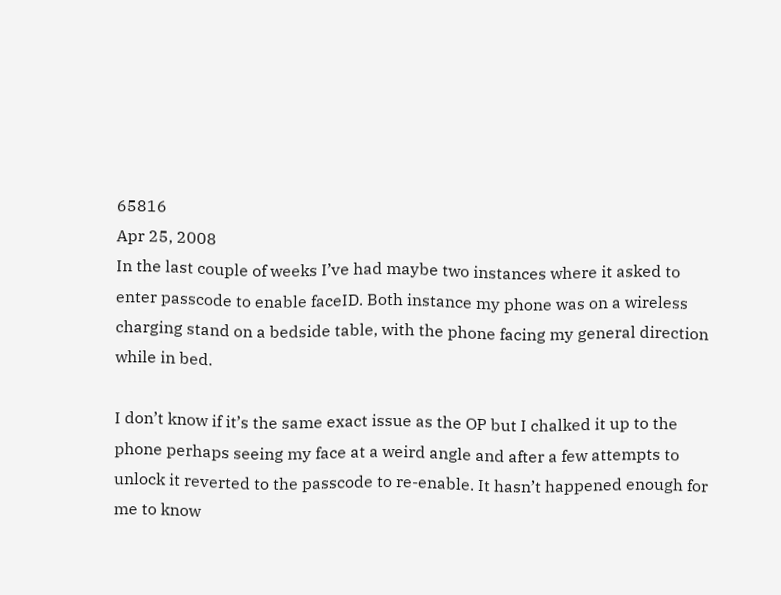65816
Apr 25, 2008
In the last couple of weeks I’ve had maybe two instances where it asked to enter passcode to enable faceID. Both instance my phone was on a wireless charging stand on a bedside table, with the phone facing my general direction while in bed.

I don’t know if it’s the same exact issue as the OP but I chalked it up to the phone perhaps seeing my face at a weird angle and after a few attempts to unlock it reverted to the passcode to re-enable. It hasn’t happened enough for me to know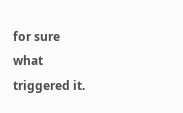for sure what triggered it.